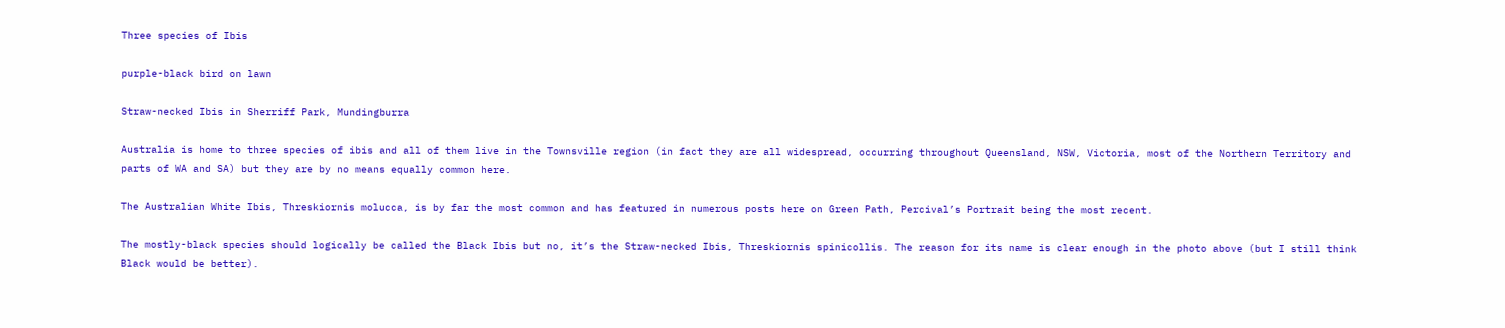Three species of Ibis

purple-black bird on lawn

Straw-necked Ibis in Sherriff Park, Mundingburra

Australia is home to three species of ibis and all of them live in the Townsville region (in fact they are all widespread, occurring throughout Queensland, NSW, Victoria, most of the Northern Territory and parts of WA and SA) but they are by no means equally common here.

The Australian White Ibis, Threskiornis molucca, is by far the most common and has featured in numerous posts here on Green Path, Percival’s Portrait being the most recent.

The mostly-black species should logically be called the Black Ibis but no, it’s the Straw-necked Ibis, Threskiornis spinicollis. The reason for its name is clear enough in the photo above (but I still think Black would be better).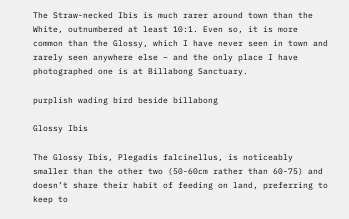The Straw-necked Ibis is much rarer around town than the White, outnumbered at least 10:1. Even so, it is more common than the Glossy, which I have never seen in town and rarely seen anywhere else – and the only place I have photographed one is at Billabong Sanctuary.

purplish wading bird beside billabong

Glossy Ibis

The Glossy Ibis, Plegadis falcinellus, is noticeably smaller than the other two (50-60cm rather than 60-75) and doesn’t share their habit of feeding on land, preferring to keep to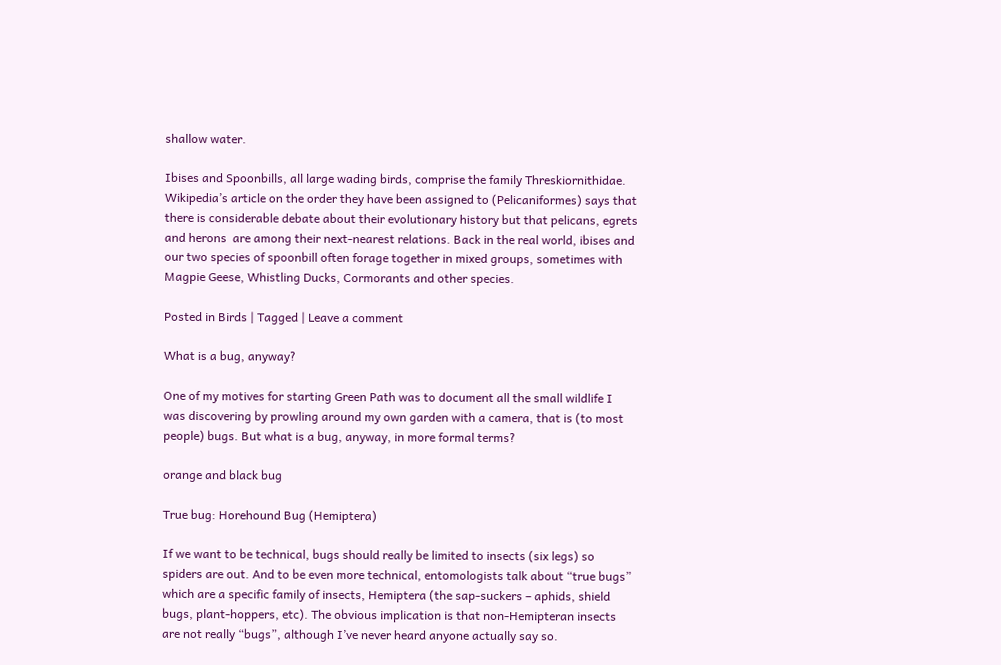shallow water.

Ibises and Spoonbills, all large wading birds, comprise the family Threskiornithidae. Wikipedia’s article on the order they have been assigned to (Pelicaniformes) says that there is considerable debate about their evolutionary history but that pelicans, egrets and herons  are among their next-nearest relations. Back in the real world, ibises and our two species of spoonbill often forage together in mixed groups, sometimes with Magpie Geese, Whistling Ducks, Cormorants and other species.

Posted in Birds | Tagged | Leave a comment

What is a bug, anyway?

One of my motives for starting Green Path was to document all the small wildlife I was discovering by prowling around my own garden with a camera, that is (to most people) bugs. But what is a bug, anyway, in more formal terms?

orange and black bug

True bug: Horehound Bug (Hemiptera)

If we want to be technical, bugs should really be limited to insects (six legs) so spiders are out. And to be even more technical, entomologists talk about “true bugs” which are a specific family of insects, Hemiptera (the sap-suckers – aphids, shield bugs, plant-hoppers, etc). The obvious implication is that non-Hemipteran insects are not really “bugs”, although I’ve never heard anyone actually say so.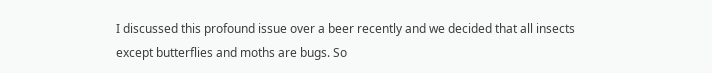I discussed this profound issue over a beer recently and we decided that all insects except butterflies and moths are bugs. So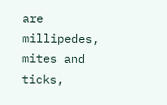are millipedes, mites and ticks,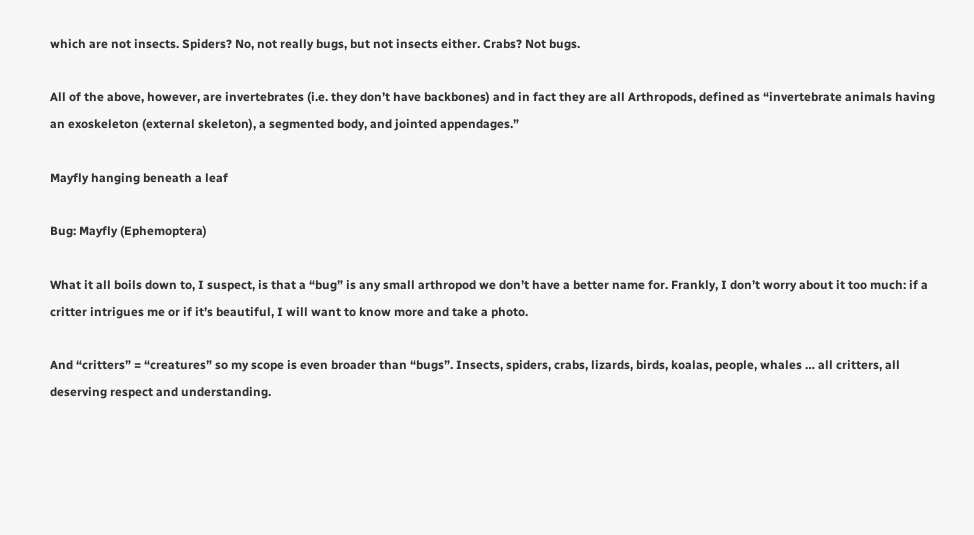which are not insects. Spiders? No, not really bugs, but not insects either. Crabs? Not bugs.

All of the above, however, are invertebrates (i.e. they don’t have backbones) and in fact they are all Arthropods, defined as “invertebrate animals having an exoskeleton (external skeleton), a segmented body, and jointed appendages.”

Mayfly hanging beneath a leaf

Bug: Mayfly (Ephemoptera)

What it all boils down to, I suspect, is that a “bug” is any small arthropod we don’t have a better name for. Frankly, I don’t worry about it too much: if a critter intrigues me or if it’s beautiful, I will want to know more and take a photo.

And “critters” = “creatures” so my scope is even broader than “bugs”. Insects, spiders, crabs, lizards, birds, koalas, people, whales … all critters, all deserving respect and understanding.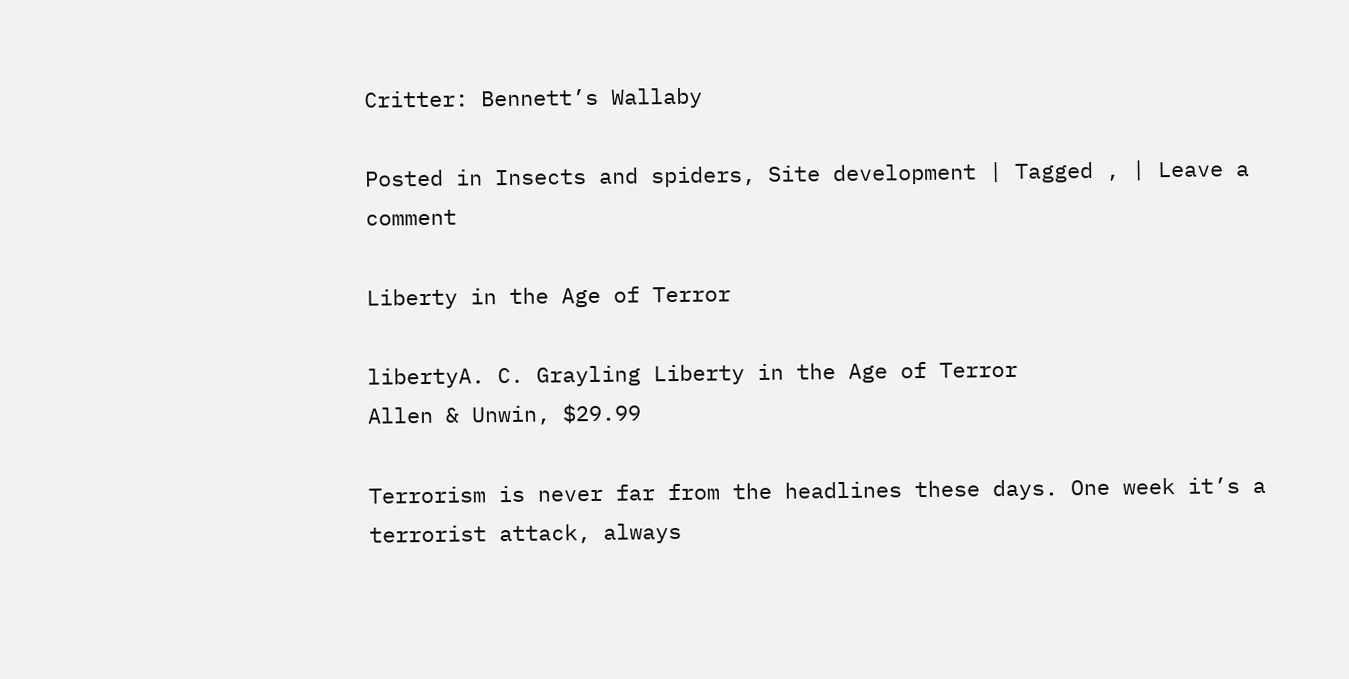Critter: Bennett’s Wallaby

Posted in Insects and spiders, Site development | Tagged , | Leave a comment

Liberty in the Age of Terror

libertyA. C. Grayling Liberty in the Age of Terror
Allen & Unwin, $29.99

Terrorism is never far from the headlines these days. One week it’s a terrorist attack, always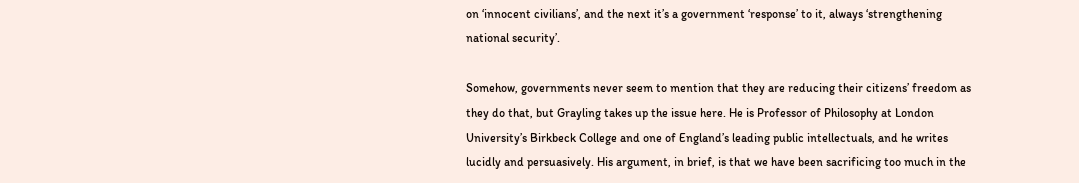on ‘innocent civilians’, and the next it’s a government ‘response’ to it, always ‘strengthening national security’.

Somehow, governments never seem to mention that they are reducing their citizens’ freedom as they do that, but Grayling takes up the issue here. He is Professor of Philosophy at London University’s Birkbeck College and one of England’s leading public intellectuals, and he writes lucidly and persuasively. His argument, in brief, is that we have been sacrificing too much in the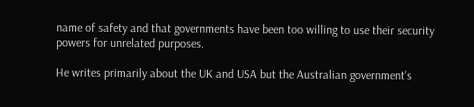name of safety and that governments have been too willing to use their security powers for unrelated purposes.

He writes primarily about the UK and USA but the Australian government’s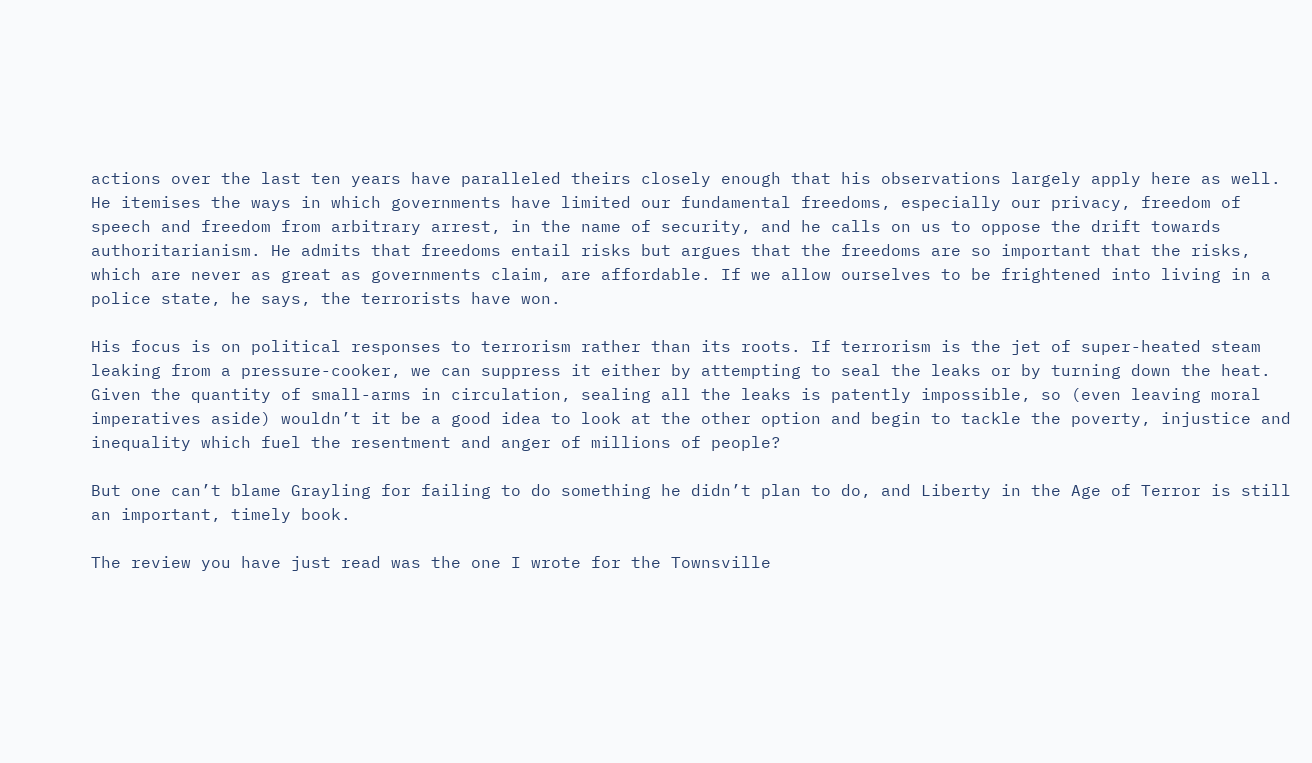actions over the last ten years have paralleled theirs closely enough that his observations largely apply here as well. He itemises the ways in which governments have limited our fundamental freedoms, especially our privacy, freedom of speech and freedom from arbitrary arrest, in the name of security, and he calls on us to oppose the drift towards authoritarianism. He admits that freedoms entail risks but argues that the freedoms are so important that the risks, which are never as great as governments claim, are affordable. If we allow ourselves to be frightened into living in a police state, he says, the terrorists have won.

His focus is on political responses to terrorism rather than its roots. If terrorism is the jet of super-heated steam leaking from a pressure-cooker, we can suppress it either by attempting to seal the leaks or by turning down the heat. Given the quantity of small-arms in circulation, sealing all the leaks is patently impossible, so (even leaving moral imperatives aside) wouldn’t it be a good idea to look at the other option and begin to tackle the poverty, injustice and inequality which fuel the resentment and anger of millions of people?

But one can’t blame Grayling for failing to do something he didn’t plan to do, and Liberty in the Age of Terror is still an important, timely book.

The review you have just read was the one I wrote for the Townsville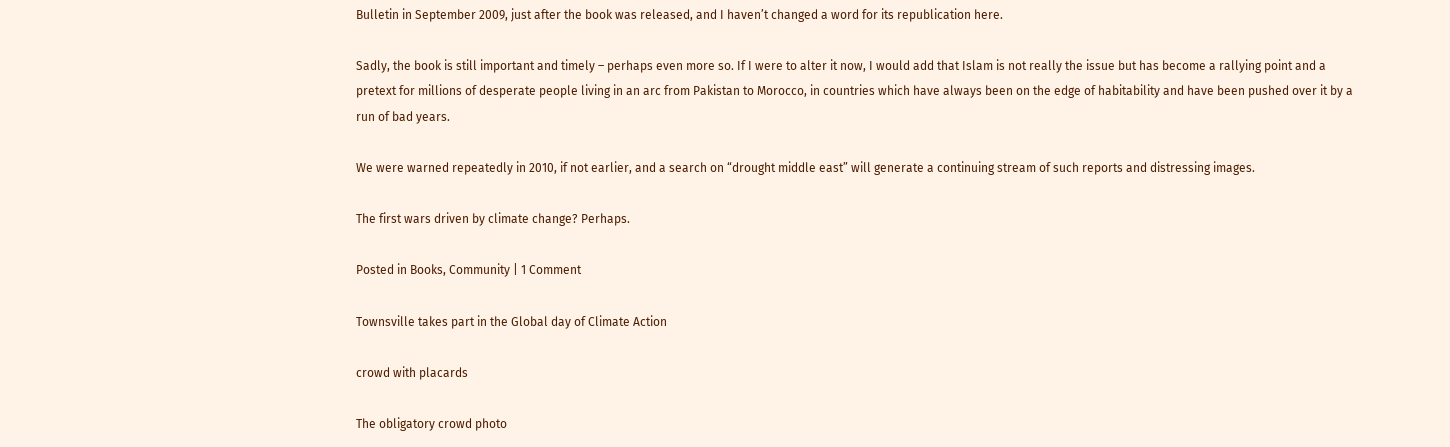Bulletin in September 2009, just after the book was released, and I haven’t changed a word for its republication here.

Sadly, the book is still important and timely – perhaps even more so. If I were to alter it now, I would add that Islam is not really the issue but has become a rallying point and a pretext for millions of desperate people living in an arc from Pakistan to Morocco, in countries which have always been on the edge of habitability and have been pushed over it by a run of bad years.

We were warned repeatedly in 2010, if not earlier, and a search on “drought middle east” will generate a continuing stream of such reports and distressing images.

The first wars driven by climate change? Perhaps.

Posted in Books, Community | 1 Comment

Townsville takes part in the Global day of Climate Action

crowd with placards

The obligatory crowd photo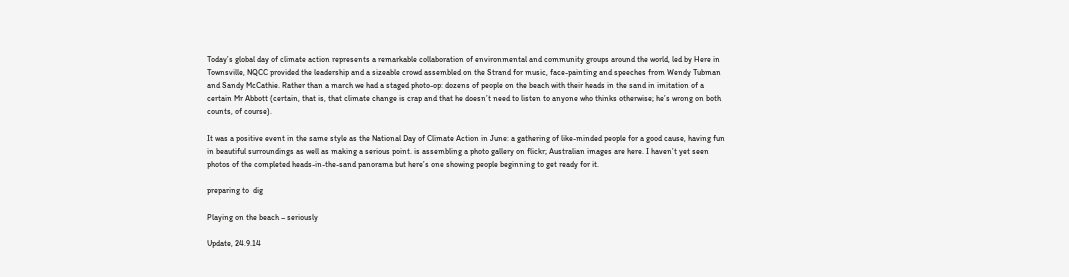Today’s global day of climate action represents a remarkable collaboration of environmental and community groups around the world, led by Here in Townsville, NQCC provided the leadership and a sizeable crowd assembled on the Strand for music, face-painting and speeches from Wendy Tubman and Sandy McCathie. Rather than a march we had a staged photo-op: dozens of people on the beach with their heads in the sand in imitation of a certain Mr Abbott (certain, that is, that climate change is crap and that he doesn’t need to listen to anyone who thinks otherwise; he’s wrong on both counts, of course).

It was a positive event in the same style as the National Day of Climate Action in June: a gathering of like-minded people for a good cause, having fun in beautiful surroundings as well as making a serious point. is assembling a photo gallery on flickr; Australian images are here. I haven’t yet seen photos of the completed heads-in-the-sand panorama but here’s one showing people beginning to get ready for it.

preparing to  dig

Playing on the beach – seriously

Update, 24.9.14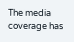The media coverage has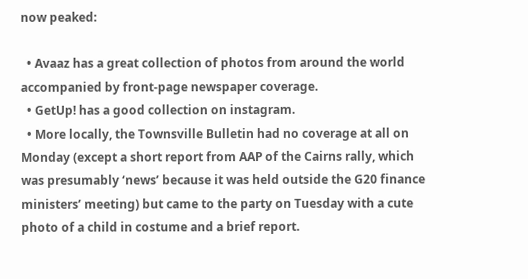now peaked:

  • Avaaz has a great collection of photos from around the world accompanied by front-page newspaper coverage.
  • GetUp! has a good collection on instagram.
  • More locally, the Townsville Bulletin had no coverage at all on Monday (except a short report from AAP of the Cairns rally, which was presumably ‘news’ because it was held outside the G20 finance ministers’ meeting) but came to the party on Tuesday with a cute photo of a child in costume and a brief report.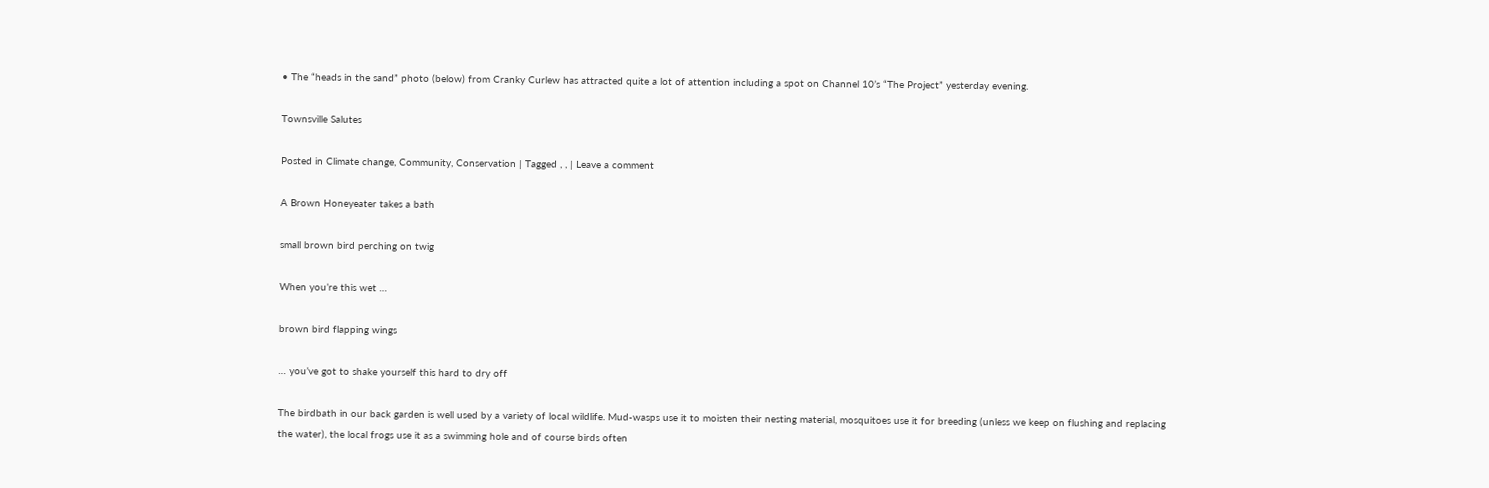• The “heads in the sand” photo (below) from Cranky Curlew has attracted quite a lot of attention including a spot on Channel 10’s “The Project” yesterday evening.

Townsville Salutes

Posted in Climate change, Community, Conservation | Tagged , , | Leave a comment

A Brown Honeyeater takes a bath

small brown bird perching on twig

When you’re this wet …

brown bird flapping wings

… you’ve got to shake yourself this hard to dry off

The birdbath in our back garden is well used by a variety of local wildlife. Mud-wasps use it to moisten their nesting material, mosquitoes use it for breeding (unless we keep on flushing and replacing the water), the local frogs use it as a swimming hole and of course birds often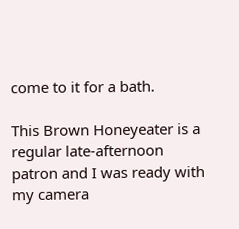come to it for a bath.

This Brown Honeyeater is a regular late-afternoon patron and I was ready with my camera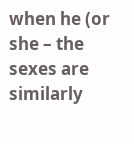when he (or she – the sexes are similarly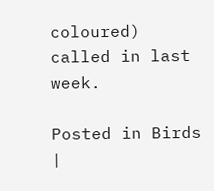coloured) called in last week.

Posted in Birds |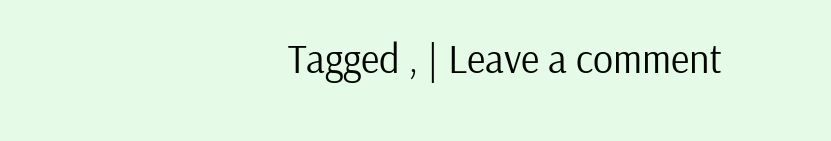Tagged , | Leave a comment